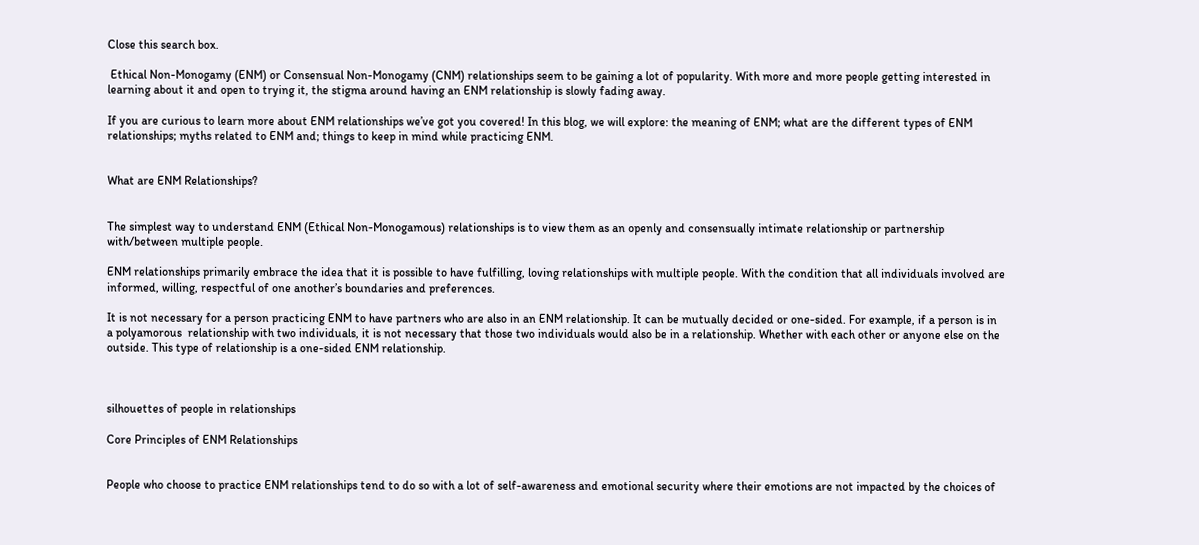Close this search box.

 Ethical Non-Monogamy (ENM) or Consensual Non-Monogamy (CNM) relationships seem to be gaining a lot of popularity. With more and more people getting interested in learning about it and open to trying it, the stigma around having an ENM relationship is slowly fading away.

If you are curious to learn more about ENM relationships we’ve got you covered! In this blog, we will explore: the meaning of ENM; what are the different types of ENM relationships; myths related to ENM and; things to keep in mind while practicing ENM.


What are ENM Relationships?


The simplest way to understand ENM (Ethical Non-Monogamous) relationships is to view them as an openly and consensually intimate relationship or partnership with/between multiple people.

ENM relationships primarily embrace the idea that it is possible to have fulfilling, loving relationships with multiple people. With the condition that all individuals involved are informed, willing, respectful of one another’s boundaries and preferences.

It is not necessary for a person practicing ENM to have partners who are also in an ENM relationship. It can be mutually decided or one-sided. For example, if a person is in a polyamorous  relationship with two individuals, it is not necessary that those two individuals would also be in a relationship. Whether with each other or anyone else on the outside. This type of relationship is a one-sided ENM relationship.



silhouettes of people in relationships

Core Principles of ENM Relationships


People who choose to practice ENM relationships tend to do so with a lot of self-awareness and emotional security where their emotions are not impacted by the choices of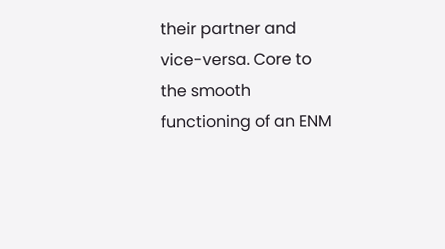their partner and vice-versa. Core to the smooth functioning of an ENM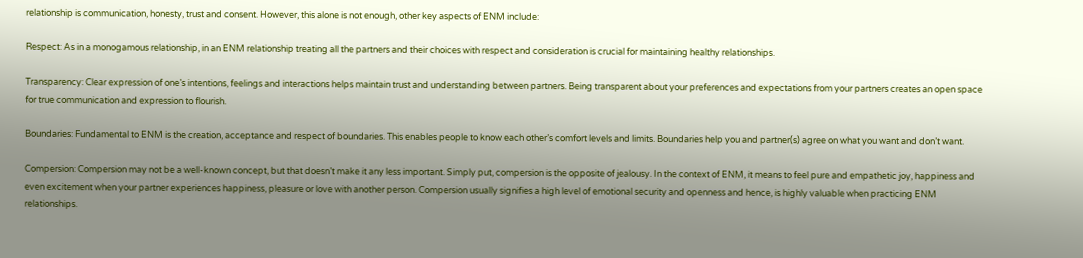relationship is communication, honesty, trust and consent. However, this alone is not enough, other key aspects of ENM include:

Respect: As in a monogamous relationship, in an ENM relationship treating all the partners and their choices with respect and consideration is crucial for maintaining healthy relationships.

Transparency: Clear expression of one’s intentions, feelings and interactions helps maintain trust and understanding between partners. Being transparent about your preferences and expectations from your partners creates an open space for true communication and expression to flourish.

Boundaries: Fundamental to ENM is the creation, acceptance and respect of boundaries. This enables people to know each other’s comfort levels and limits. Boundaries help you and partner(s) agree on what you want and don’t want.

Compersion: Compersion may not be a well-known concept, but that doesn’t make it any less important. Simply put, compersion is the opposite of jealousy. In the context of ENM, it means to feel pure and empathetic joy, happiness and even excitement when your partner experiences happiness, pleasure or love with another person. Compersion usually signifies a high level of emotional security and openness and hence, is highly valuable when practicing ENM relationships.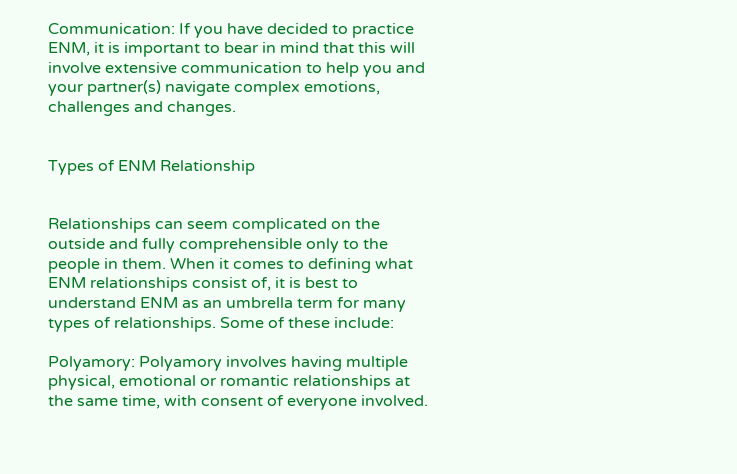Communication: If you have decided to practice ENM, it is important to bear in mind that this will involve extensive communication to help you and your partner(s) navigate complex emotions, challenges and changes.


Types of ENM Relationship


Relationships can seem complicated on the outside and fully comprehensible only to the people in them. When it comes to defining what ENM relationships consist of, it is best to understand ENM as an umbrella term for many types of relationships. Some of these include:

Polyamory: Polyamory involves having multiple physical, emotional or romantic relationships at the same time, with consent of everyone involved.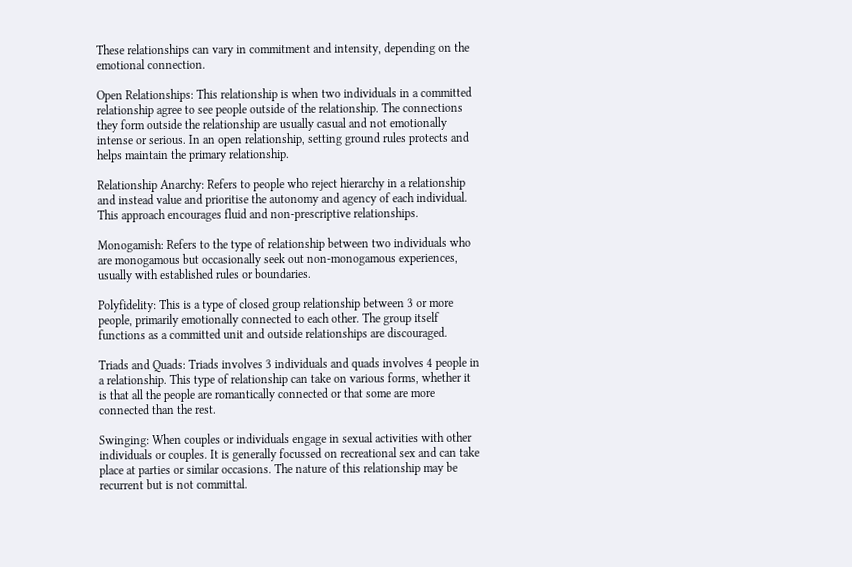These relationships can vary in commitment and intensity, depending on the emotional connection.

Open Relationships: This relationship is when two individuals in a committed relationship agree to see people outside of the relationship. The connections they form outside the relationship are usually casual and not emotionally intense or serious. In an open relationship, setting ground rules protects and helps maintain the primary relationship.

Relationship Anarchy: Refers to people who reject hierarchy in a relationship and instead value and prioritise the autonomy and agency of each individual. This approach encourages fluid and non-prescriptive relationships.

Monogamish: Refers to the type of relationship between two individuals who are monogamous but occasionally seek out non-monogamous experiences, usually with established rules or boundaries.

Polyfidelity: This is a type of closed group relationship between 3 or more people, primarily emotionally connected to each other. The group itself functions as a committed unit and outside relationships are discouraged.

Triads and Quads: Triads involves 3 individuals and quads involves 4 people in a relationship. This type of relationship can take on various forms, whether it is that all the people are romantically connected or that some are more connected than the rest.

Swinging: When couples or individuals engage in sexual activities with other individuals or couples. It is generally focussed on recreational sex and can take place at parties or similar occasions. The nature of this relationship may be recurrent but is not committal.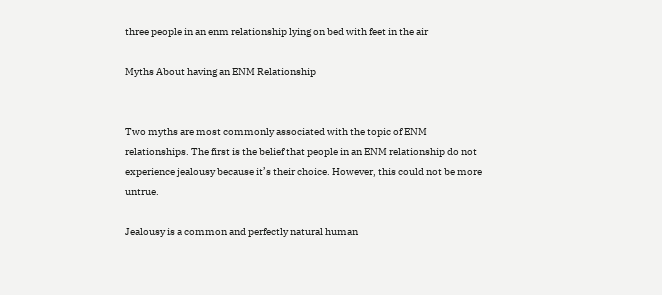three people in an enm relationship lying on bed with feet in the air

Myths About having an ENM Relationship


Two myths are most commonly associated with the topic of ENM relationships. The first is the belief that people in an ENM relationship do not experience jealousy because it’s their choice. However, this could not be more untrue.

Jealousy is a common and perfectly natural human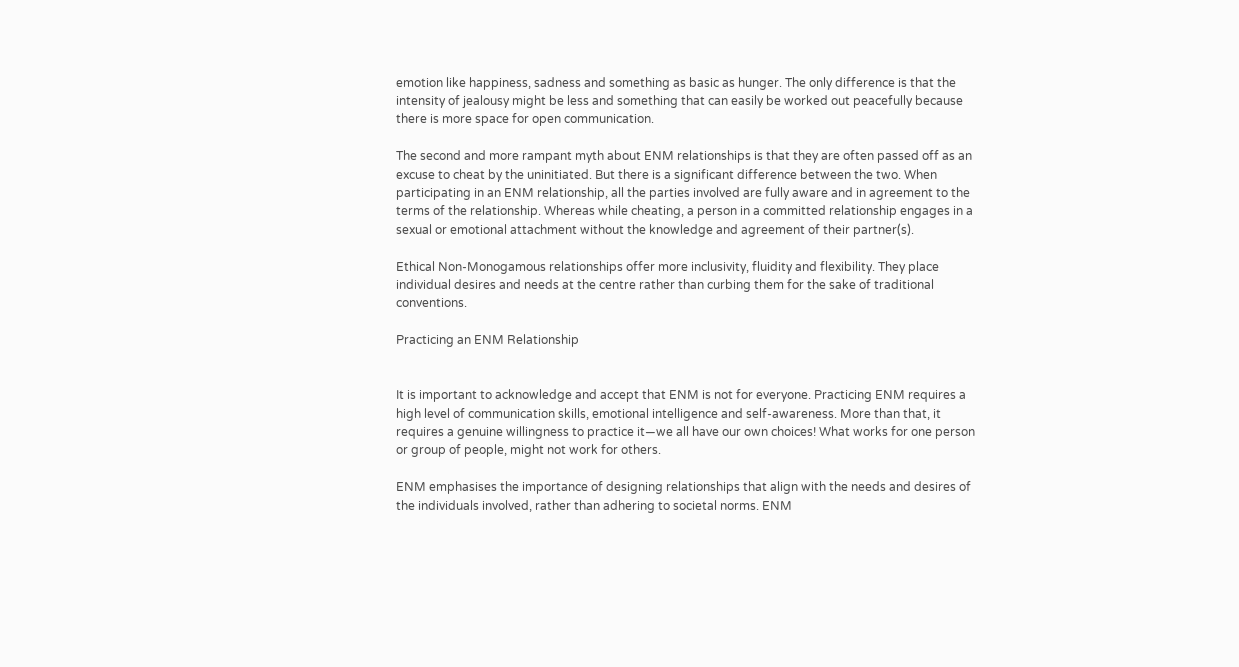emotion like happiness, sadness and something as basic as hunger. The only difference is that the intensity of jealousy might be less and something that can easily be worked out peacefully because there is more space for open communication.

The second and more rampant myth about ENM relationships is that they are often passed off as an excuse to cheat by the uninitiated. But there is a significant difference between the two. When participating in an ENM relationship, all the parties involved are fully aware and in agreement to the terms of the relationship. Whereas while cheating, a person in a committed relationship engages in a sexual or emotional attachment without the knowledge and agreement of their partner(s).

Ethical Non-Monogamous relationships offer more inclusivity, fluidity and flexibility. They place individual desires and needs at the centre rather than curbing them for the sake of traditional conventions.

Practicing an ENM Relationship


It is important to acknowledge and accept that ENM is not for everyone. Practicing ENM requires a high level of communication skills, emotional intelligence and self-awareness. More than that, it requires a genuine willingness to practice it—we all have our own choices! What works for one person or group of people, might not work for others.

ENM emphasises the importance of designing relationships that align with the needs and desires of the individuals involved, rather than adhering to societal norms. ENM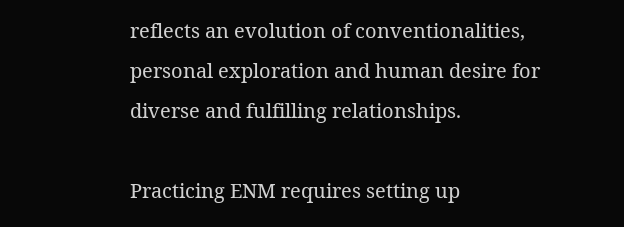reflects an evolution of conventionalities, personal exploration and human desire for diverse and fulfilling relationships.

Practicing ENM requires setting up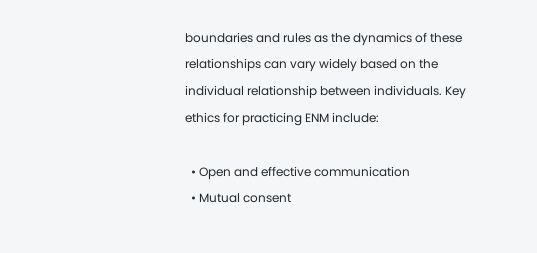boundaries and rules as the dynamics of these relationships can vary widely based on the individual relationship between individuals. Key ethics for practicing ENM include:

  • Open and effective communication
  • Mutual consent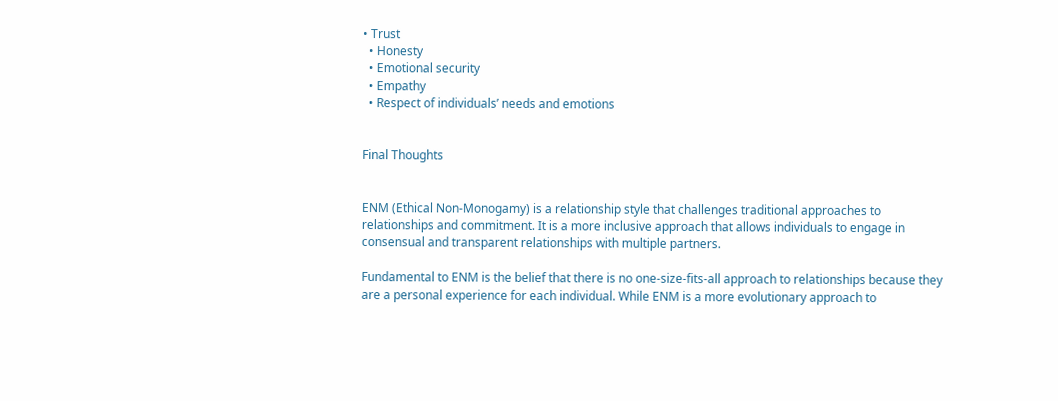• Trust
  • Honesty
  • Emotional security
  • Empathy
  • Respect of individuals’ needs and emotions


Final Thoughts


ENM (Ethical Non-Monogamy) is a relationship style that challenges traditional approaches to relationships and commitment. It is a more inclusive approach that allows individuals to engage in consensual and transparent relationships with multiple partners.

Fundamental to ENM is the belief that there is no one-size-fits-all approach to relationships because they are a personal experience for each individual. While ENM is a more evolutionary approach to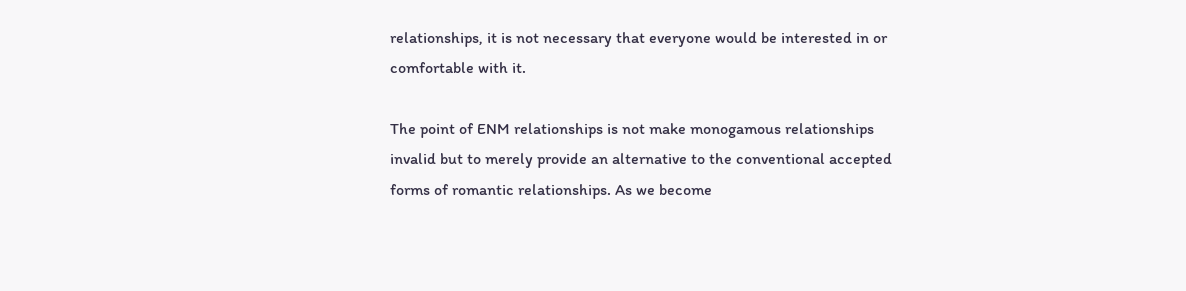relationships, it is not necessary that everyone would be interested in or comfortable with it.

The point of ENM relationships is not make monogamous relationships invalid but to merely provide an alternative to the conventional accepted forms of romantic relationships. As we become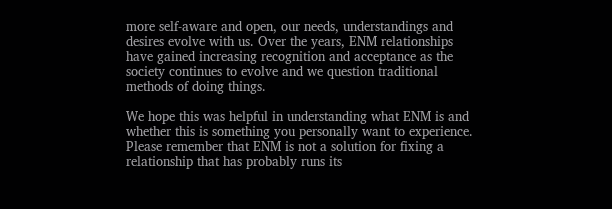more self-aware and open, our needs, understandings and desires evolve with us. Over the years, ENM relationships have gained increasing recognition and acceptance as the society continues to evolve and we question traditional methods of doing things.

We hope this was helpful in understanding what ENM is and whether this is something you personally want to experience. Please remember that ENM is not a solution for fixing a relationship that has probably runs its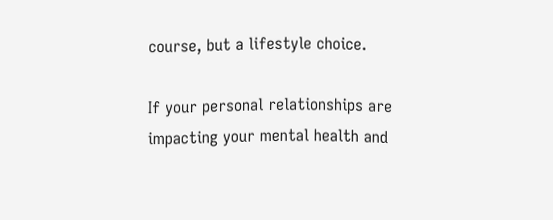course, but a lifestyle choice.

If your personal relationships are impacting your mental health and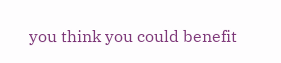you think you could benefit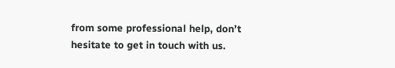from some professional help, don’t hesitate to get in touch with us.